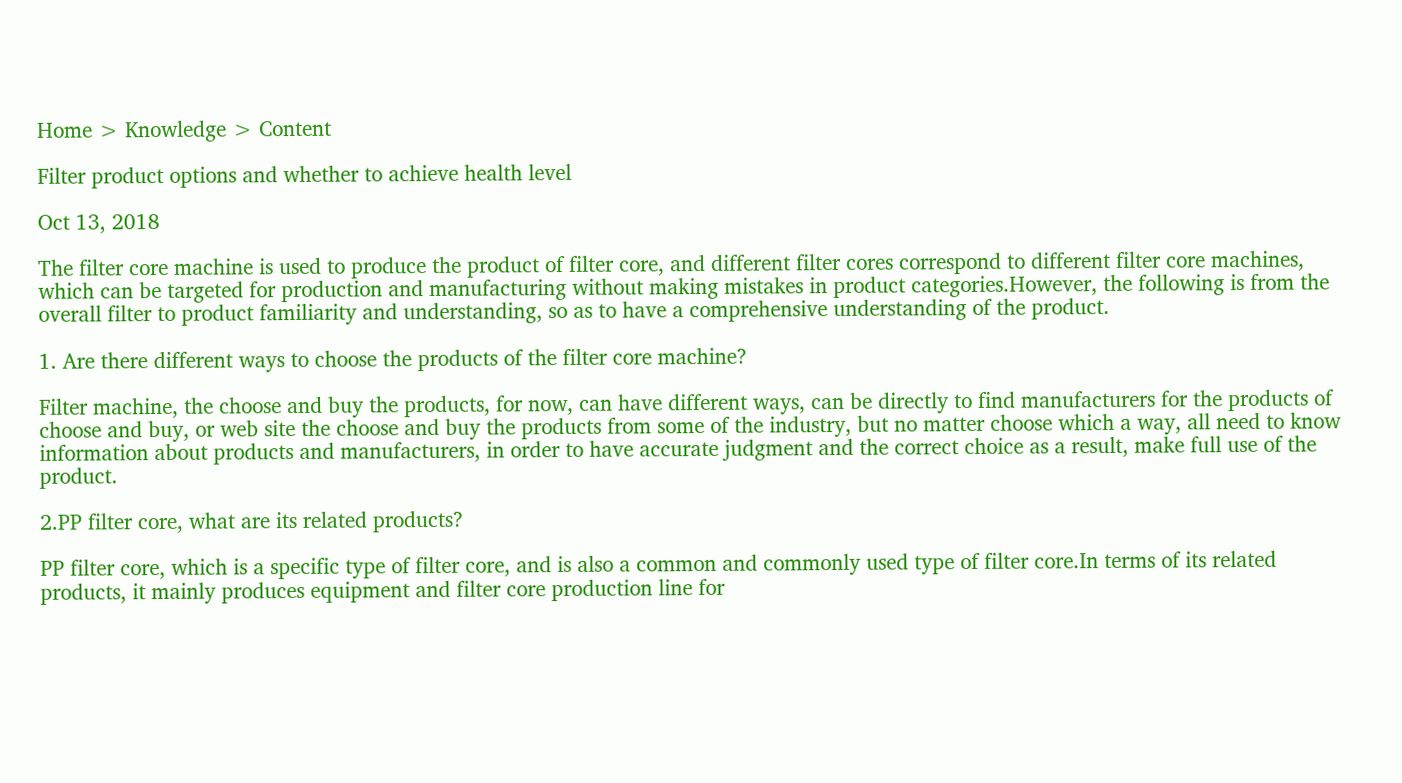Home > Knowledge > Content

Filter product options and whether to achieve health level

Oct 13, 2018

The filter core machine is used to produce the product of filter core, and different filter cores correspond to different filter core machines, which can be targeted for production and manufacturing without making mistakes in product categories.However, the following is from the overall filter to product familiarity and understanding, so as to have a comprehensive understanding of the product.

1. Are there different ways to choose the products of the filter core machine?

Filter machine, the choose and buy the products, for now, can have different ways, can be directly to find manufacturers for the products of choose and buy, or web site the choose and buy the products from some of the industry, but no matter choose which a way, all need to know information about products and manufacturers, in order to have accurate judgment and the correct choice as a result, make full use of the product.

2.PP filter core, what are its related products?

PP filter core, which is a specific type of filter core, and is also a common and commonly used type of filter core.In terms of its related products, it mainly produces equipment and filter core production line for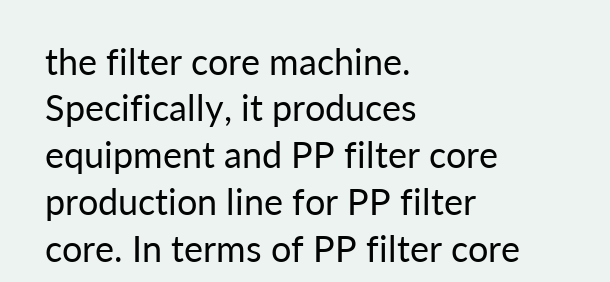the filter core machine. Specifically, it produces equipment and PP filter core production line for PP filter core. In terms of PP filter core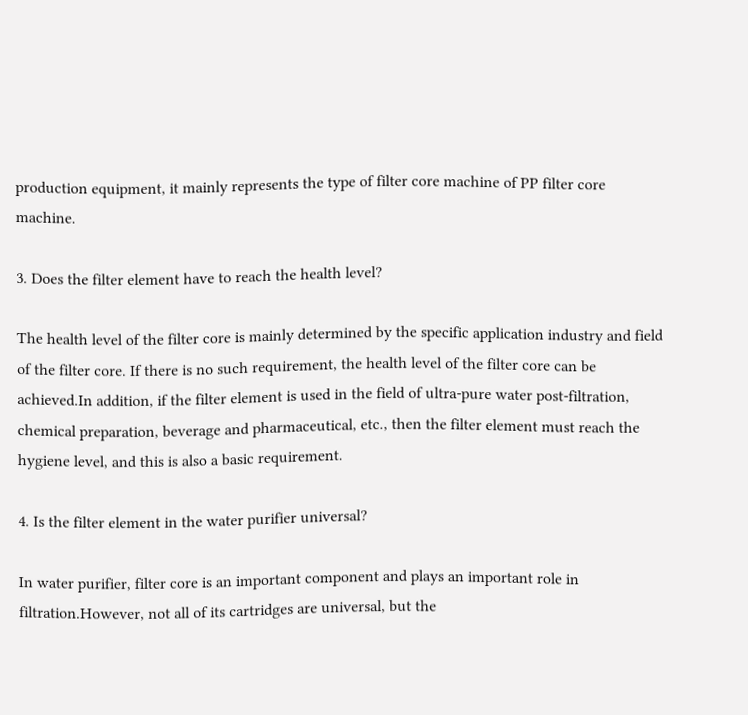production equipment, it mainly represents the type of filter core machine of PP filter core machine.

3. Does the filter element have to reach the health level?

The health level of the filter core is mainly determined by the specific application industry and field of the filter core. If there is no such requirement, the health level of the filter core can be achieved.In addition, if the filter element is used in the field of ultra-pure water post-filtration, chemical preparation, beverage and pharmaceutical, etc., then the filter element must reach the hygiene level, and this is also a basic requirement.

4. Is the filter element in the water purifier universal?

In water purifier, filter core is an important component and plays an important role in filtration.However, not all of its cartridges are universal, but the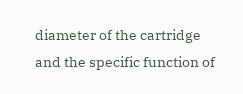diameter of the cartridge and the specific function of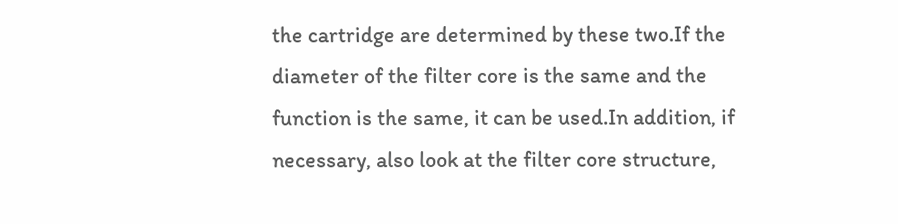the cartridge are determined by these two.If the diameter of the filter core is the same and the function is the same, it can be used.In addition, if necessary, also look at the filter core structure,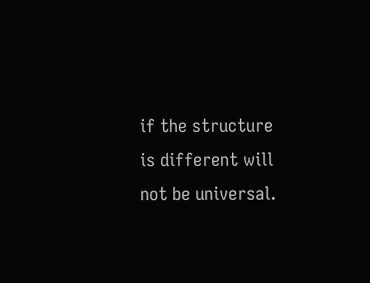if the structure is different will not be universal.